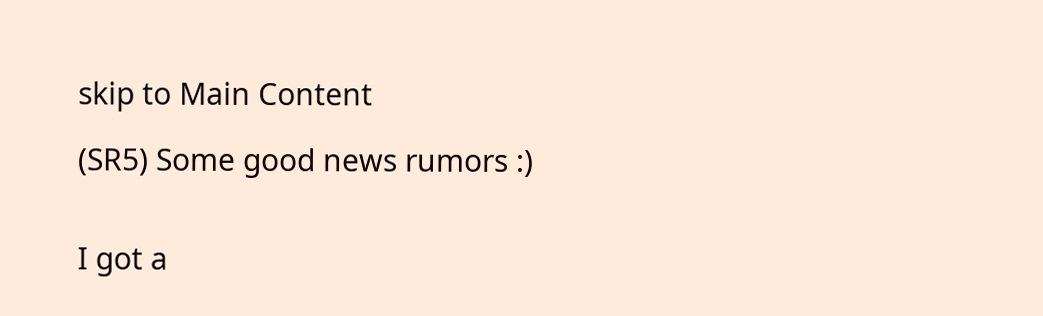skip to Main Content

(SR5) Some good news rumors :)


I got a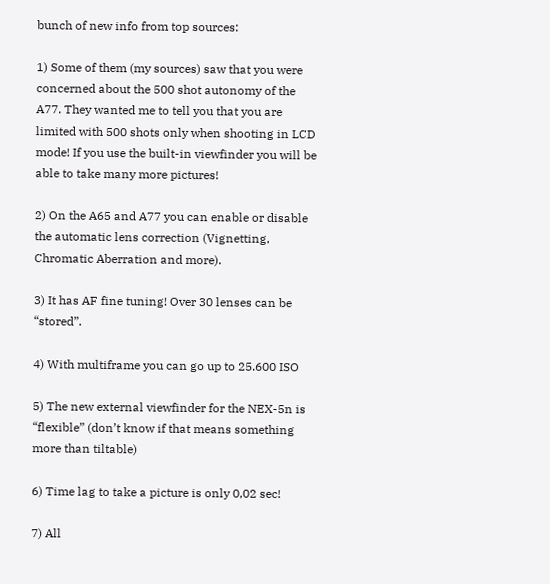bunch of new info from top sources:

1) Some of them (my sources) saw that you were concerned about the 500 shot autonomy of the A77. They wanted me to tell you that you are limited with 500 shots only when shooting in LCD mode! If you use the built-in viewfinder you will be able to take many more pictures!

2) On the A65 and A77 you can enable or disable the automatic lens correction (Vignetting, Chromatic Aberration and more).

3) It has AF fine tuning! Over 30 lenses can be “stored”.

4) With multiframe you can go up to 25.600 ISO

5) The new external viewfinder for the NEX-5n is “flexible” (don’t know if that means something more than tiltable)

6) Time lag to take a picture is only 0,02 sec!

7) All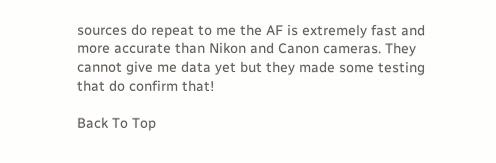sources do repeat to me the AF is extremely fast and more accurate than Nikon and Canon cameras. They cannot give me data yet but they made some testing that do confirm that!

Back To Top